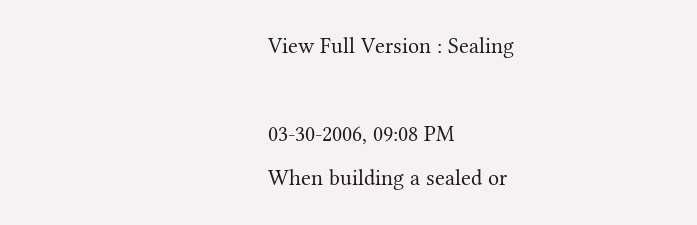View Full Version : Sealing

03-30-2006, 09:08 PM
When building a sealed or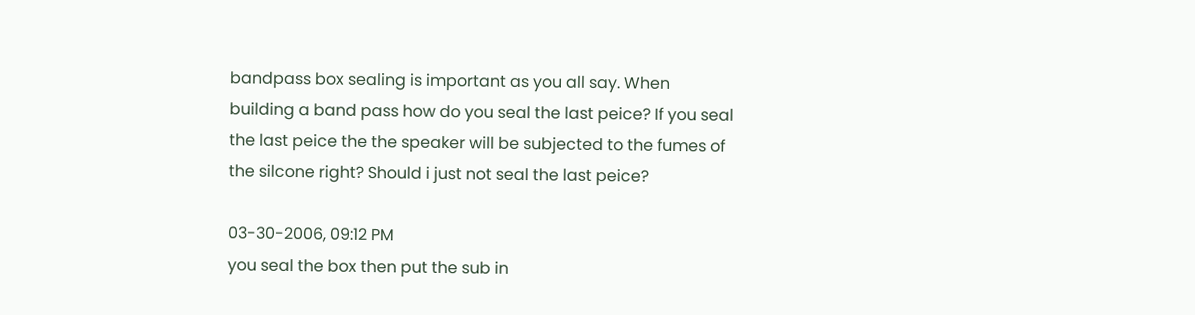bandpass box sealing is important as you all say. When building a band pass how do you seal the last peice? If you seal the last peice the the speaker will be subjected to the fumes of the silcone right? Should i just not seal the last peice?

03-30-2006, 09:12 PM
you seal the box then put the sub in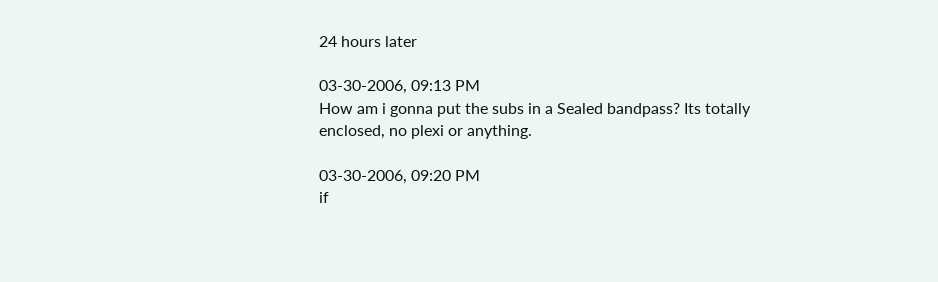24 hours later

03-30-2006, 09:13 PM
How am i gonna put the subs in a Sealed bandpass? Its totally enclosed, no plexi or anything.

03-30-2006, 09:20 PM
if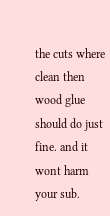the cuts where clean then wood glue should do just fine. and it wont harm your sub.